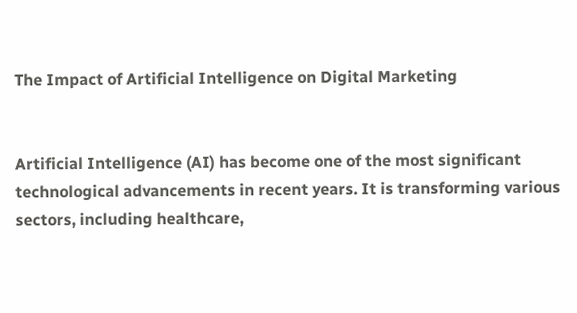The Impact of Artificial Intelligence on Digital Marketing


Artificial Intelligence (AI) has become one of the most significant technological advancements in recent years. It is transforming various sectors, including healthcare,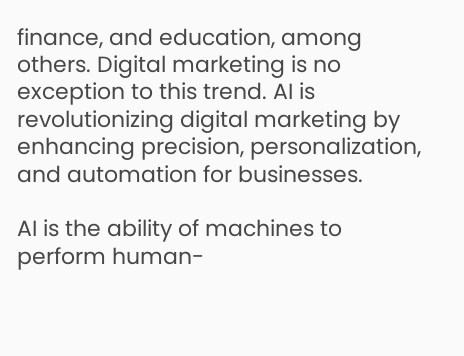finance, and education, among others. Digital marketing is no exception to this trend. AI is revolutionizing digital marketing by enhancing precision, personalization, and automation for businesses.

AI is the ability of machines to perform human-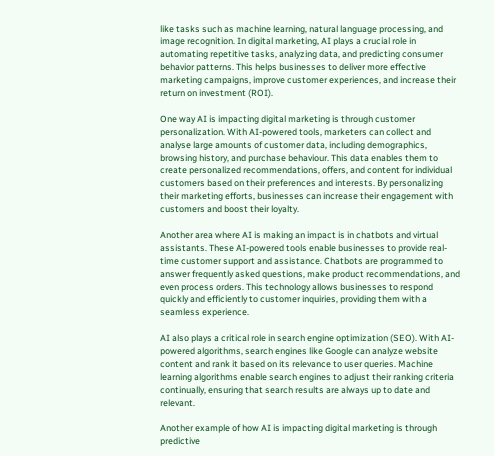like tasks such as machine learning, natural language processing, and image recognition. In digital marketing, AI plays a crucial role in automating repetitive tasks, analyzing data, and predicting consumer behavior patterns. This helps businesses to deliver more effective marketing campaigns, improve customer experiences, and increase their return on investment (ROI).

One way AI is impacting digital marketing is through customer personalization. With AI-powered tools, marketers can collect and analyse large amounts of customer data, including demographics, browsing history, and purchase behaviour. This data enables them to create personalized recommendations, offers, and content for individual customers based on their preferences and interests. By personalizing their marketing efforts, businesses can increase their engagement with customers and boost their loyalty.

Another area where AI is making an impact is in chatbots and virtual assistants. These AI-powered tools enable businesses to provide real-time customer support and assistance. Chatbots are programmed to answer frequently asked questions, make product recommendations, and even process orders. This technology allows businesses to respond quickly and efficiently to customer inquiries, providing them with a seamless experience.

AI also plays a critical role in search engine optimization (SEO). With AI-powered algorithms, search engines like Google can analyze website content and rank it based on its relevance to user queries. Machine learning algorithms enable search engines to adjust their ranking criteria continually, ensuring that search results are always up to date and relevant.

Another example of how AI is impacting digital marketing is through predictive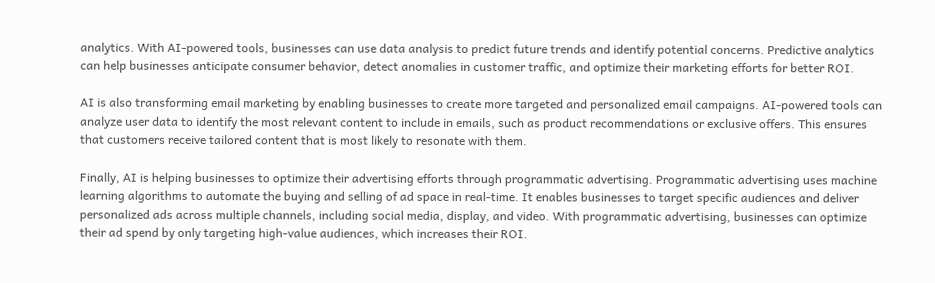analytics. With AI-powered tools, businesses can use data analysis to predict future trends and identify potential concerns. Predictive analytics can help businesses anticipate consumer behavior, detect anomalies in customer traffic, and optimize their marketing efforts for better ROI.

AI is also transforming email marketing by enabling businesses to create more targeted and personalized email campaigns. AI-powered tools can analyze user data to identify the most relevant content to include in emails, such as product recommendations or exclusive offers. This ensures that customers receive tailored content that is most likely to resonate with them.

Finally, AI is helping businesses to optimize their advertising efforts through programmatic advertising. Programmatic advertising uses machine learning algorithms to automate the buying and selling of ad space in real-time. It enables businesses to target specific audiences and deliver personalized ads across multiple channels, including social media, display, and video. With programmatic advertising, businesses can optimize their ad spend by only targeting high-value audiences, which increases their ROI.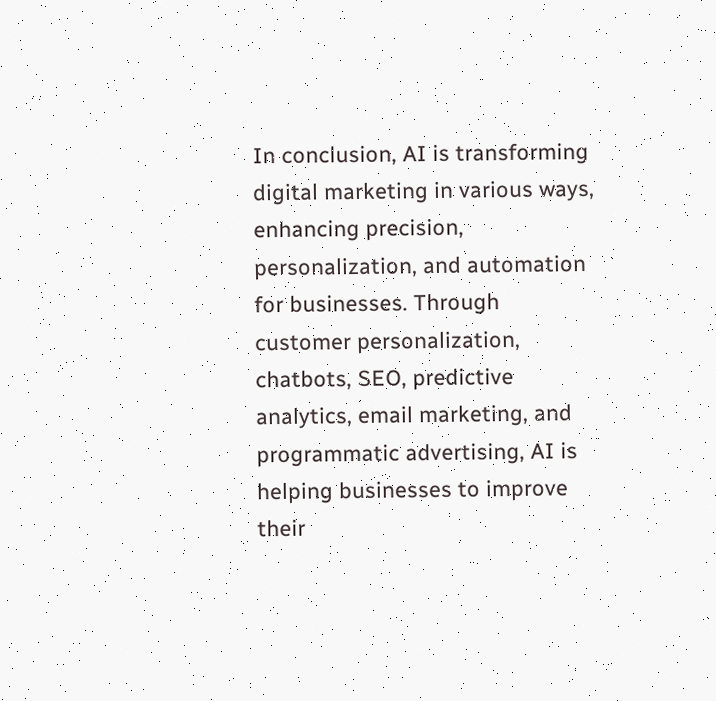In conclusion, AI is transforming digital marketing in various ways, enhancing precision, personalization, and automation for businesses. Through customer personalization, chatbots, SEO, predictive analytics, email marketing, and programmatic advertising, AI is helping businesses to improve their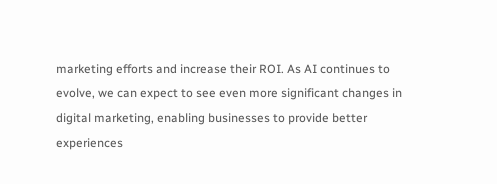marketing efforts and increase their ROI. As AI continues to evolve, we can expect to see even more significant changes in digital marketing, enabling businesses to provide better experiences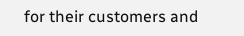for their customers and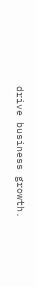drive business growth.